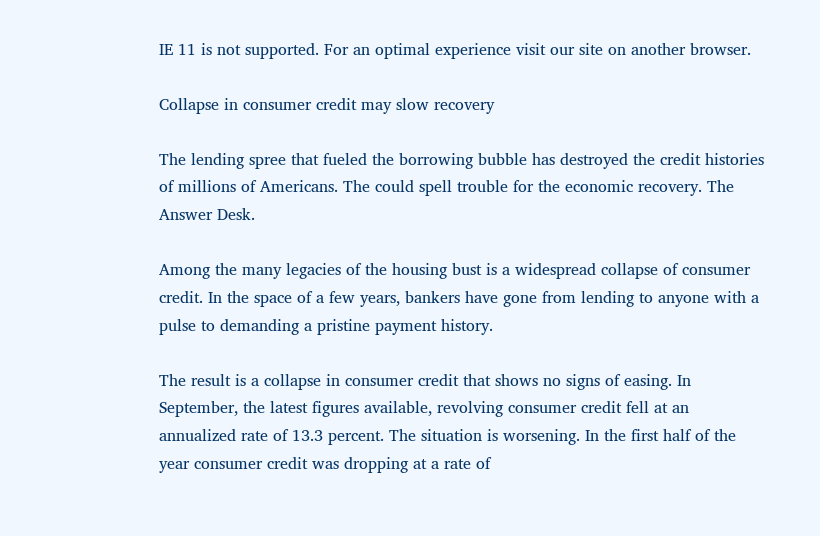IE 11 is not supported. For an optimal experience visit our site on another browser.

Collapse in consumer credit may slow recovery

The lending spree that fueled the borrowing bubble has destroyed the credit histories of millions of Americans. The could spell trouble for the economic recovery. The Answer Desk.

Among the many legacies of the housing bust is a widespread collapse of consumer credit. In the space of a few years, bankers have gone from lending to anyone with a pulse to demanding a pristine payment history.

The result is a collapse in consumer credit that shows no signs of easing. In September, the latest figures available, revolving consumer credit fell at an annualized rate of 13.3 percent. The situation is worsening. In the first half of the year consumer credit was dropping at a rate of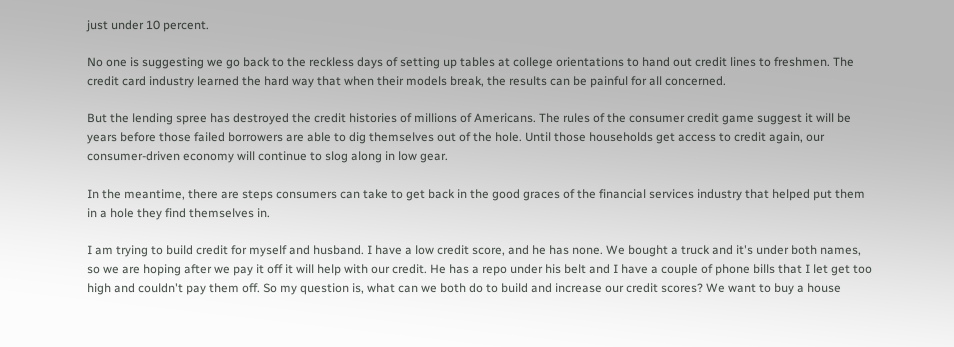just under 10 percent.

No one is suggesting we go back to the reckless days of setting up tables at college orientations to hand out credit lines to freshmen. The credit card industry learned the hard way that when their models break, the results can be painful for all concerned.

But the lending spree has destroyed the credit histories of millions of Americans. The rules of the consumer credit game suggest it will be years before those failed borrowers are able to dig themselves out of the hole. Until those households get access to credit again, our consumer-driven economy will continue to slog along in low gear.

In the meantime, there are steps consumers can take to get back in the good graces of the financial services industry that helped put them in a hole they find themselves in.

I am trying to build credit for myself and husband. I have a low credit score, and he has none. We bought a truck and it's under both names, so we are hoping after we pay it off it will help with our credit. He has a repo under his belt and I have a couple of phone bills that I let get too high and couldn't pay them off. So my question is, what can we both do to build and increase our credit scores? We want to buy a house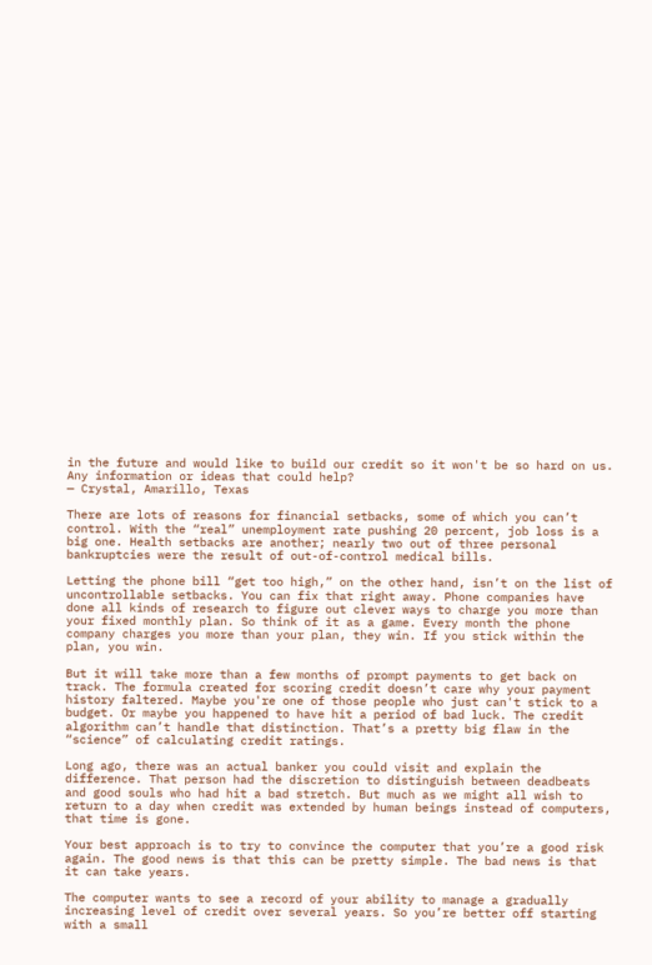in the future and would like to build our credit so it won't be so hard on us. Any information or ideas that could help?
— Crystal, Amarillo, Texas

There are lots of reasons for financial setbacks, some of which you can’t control. With the “real” unemployment rate pushing 20 percent, job loss is a big one. Health setbacks are another; nearly two out of three personal bankruptcies were the result of out-of-control medical bills.

Letting the phone bill “get too high,” on the other hand, isn’t on the list of uncontrollable setbacks. You can fix that right away. Phone companies have done all kinds of research to figure out clever ways to charge you more than your fixed monthly plan. So think of it as a game. Every month the phone company charges you more than your plan, they win. If you stick within the plan, you win.

But it will take more than a few months of prompt payments to get back on track. The formula created for scoring credit doesn’t care why your payment history faltered. Maybe you're one of those people who just can't stick to a budget. Or maybe you happened to have hit a period of bad luck. The credit algorithm can’t handle that distinction. That’s a pretty big flaw in the “science” of calculating credit ratings.

Long ago, there was an actual banker you could visit and explain the difference. That person had the discretion to distinguish between deadbeats and good souls who had hit a bad stretch. But much as we might all wish to return to a day when credit was extended by human beings instead of computers, that time is gone.

Your best approach is to try to convince the computer that you’re a good risk again. The good news is that this can be pretty simple. The bad news is that it can take years.

The computer wants to see a record of your ability to manage a gradually increasing level of credit over several years. So you’re better off starting with a small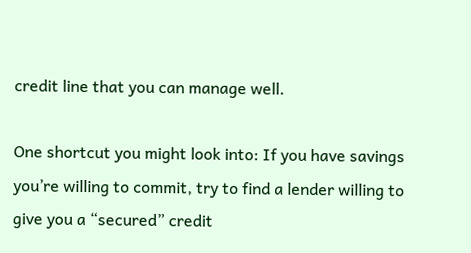credit line that you can manage well.

One shortcut you might look into: If you have savings you’re willing to commit, try to find a lender willing to give you a “secured” credit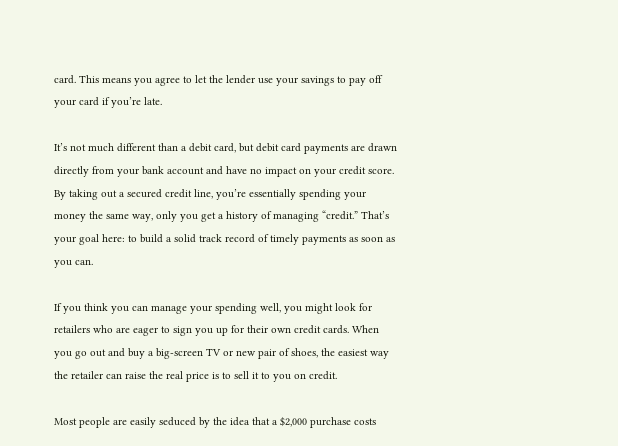card. This means you agree to let the lender use your savings to pay off your card if you’re late.

It’s not much different than a debit card, but debit card payments are drawn directly from your bank account and have no impact on your credit score. By taking out a secured credit line, you’re essentially spending your money the same way, only you get a history of managing “credit.” That’s your goal here: to build a solid track record of timely payments as soon as you can.

If you think you can manage your spending well, you might look for retailers who are eager to sign you up for their own credit cards. When you go out and buy a big-screen TV or new pair of shoes, the easiest way the retailer can raise the real price is to sell it to you on credit.

Most people are easily seduced by the idea that a $2,000 purchase costs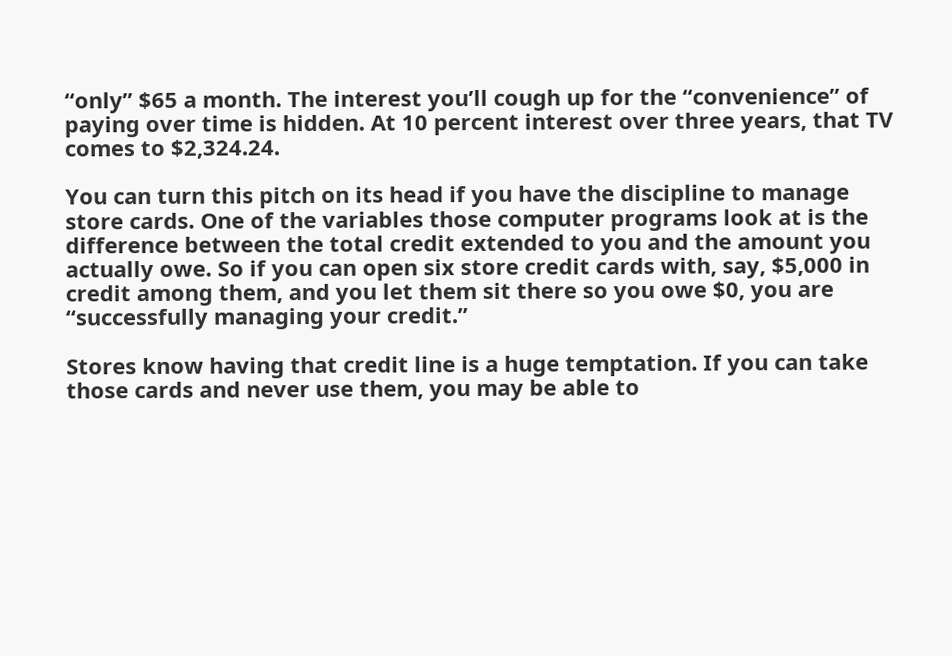“only” $65 a month. The interest you’ll cough up for the “convenience” of paying over time is hidden. At 10 percent interest over three years, that TV comes to $2,324.24.

You can turn this pitch on its head if you have the discipline to manage store cards. One of the variables those computer programs look at is the difference between the total credit extended to you and the amount you actually owe. So if you can open six store credit cards with, say, $5,000 in credit among them, and you let them sit there so you owe $0, you are “successfully managing your credit.”

Stores know having that credit line is a huge temptation. If you can take those cards and never use them, you may be able to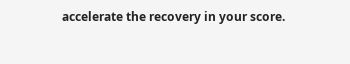accelerate the recovery in your score.